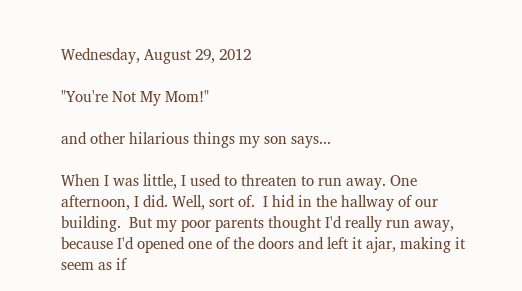Wednesday, August 29, 2012

"You're Not My Mom!"

and other hilarious things my son says...

When I was little, I used to threaten to run away. One afternoon, I did. Well, sort of.  I hid in the hallway of our building.  But my poor parents thought I'd really run away, because I'd opened one of the doors and left it ajar, making it seem as if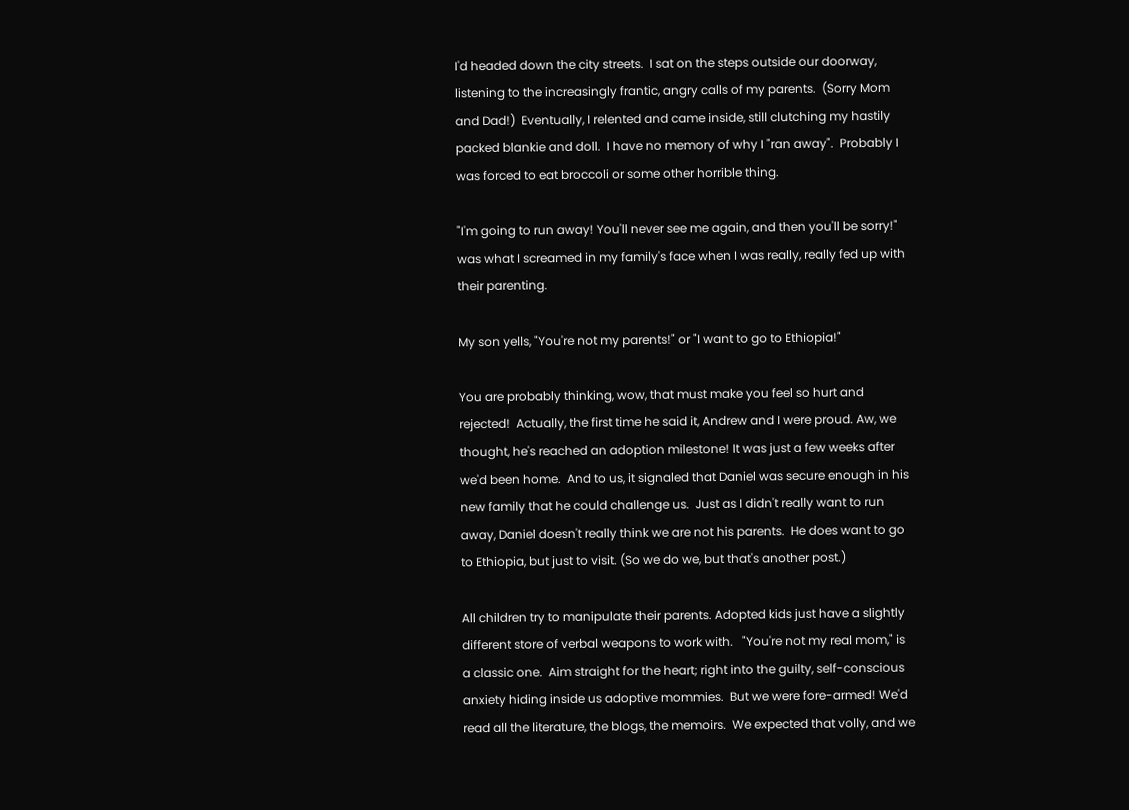I'd headed down the city streets.  I sat on the steps outside our doorway, listening to the increasingly frantic, angry calls of my parents.  (Sorry Mom and Dad!)  Eventually, I relented and came inside, still clutching my hastily packed blankie and doll.  I have no memory of why I "ran away".  Probably I was forced to eat broccoli or some other horrible thing.

"I'm going to run away! You'll never see me again, and then you'll be sorry!" was what I screamed in my family's face when I was really, really fed up with their parenting.

My son yells, "You're not my parents!" or "I want to go to Ethiopia!"

You are probably thinking, wow, that must make you feel so hurt and rejected!  Actually, the first time he said it, Andrew and I were proud. Aw, we thought, he's reached an adoption milestone! It was just a few weeks after we'd been home.  And to us, it signaled that Daniel was secure enough in his new family that he could challenge us.  Just as I didn't really want to run away, Daniel doesn't really think we are not his parents.  He does want to go to Ethiopia, but just to visit. (So we do we, but that's another post.)

All children try to manipulate their parents. Adopted kids just have a slightly different store of verbal weapons to work with.   "You're not my real mom," is a classic one.  Aim straight for the heart; right into the guilty, self-conscious anxiety hiding inside us adoptive mommies.  But we were fore-armed! We'd read all the literature, the blogs, the memoirs.  We expected that volly, and we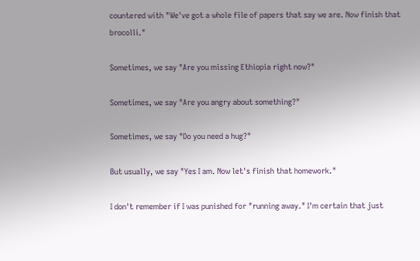countered with "We've got a whole file of papers that say we are. Now finish that brocolli."

Sometimes, we say "Are you missing Ethiopia right now?"

Sometimes, we say "Are you angry about something?"

Sometimes, we say "Do you need a hug?"

But usually, we say "Yes I am. Now let's finish that homework."

I don't remember if I was punished for "running away." I'm certain that just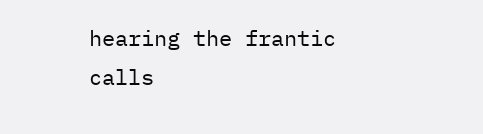hearing the frantic calls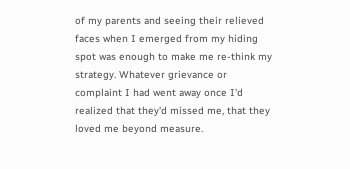of my parents and seeing their relieved faces when I emerged from my hiding spot was enough to make me re-think my strategy. Whatever grievance or complaint I had went away once I'd realized that they'd missed me, that they loved me beyond measure.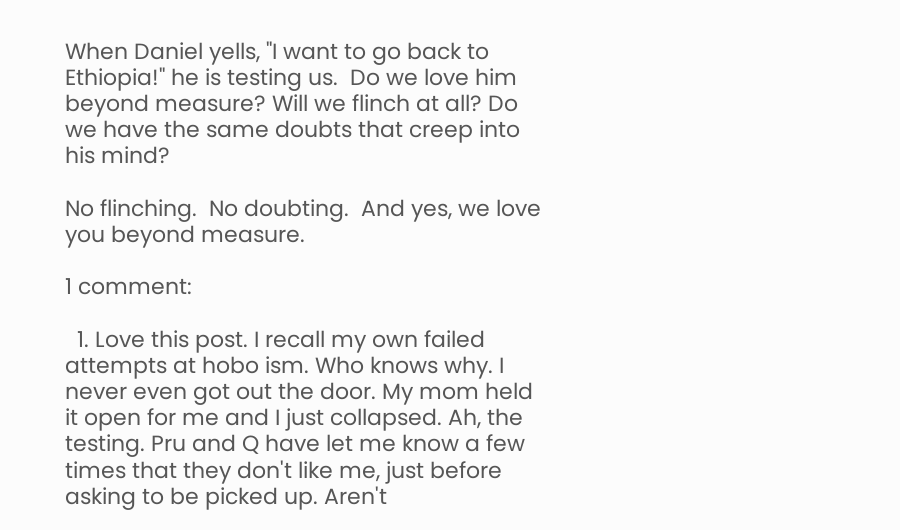When Daniel yells, "I want to go back to Ethiopia!" he is testing us.  Do we love him beyond measure? Will we flinch at all? Do we have the same doubts that creep into his mind?

No flinching.  No doubting.  And yes, we love you beyond measure.

1 comment:

  1. Love this post. I recall my own failed attempts at hobo ism. Who knows why. I never even got out the door. My mom held it open for me and I just collapsed. Ah, the testing. Pru and Q have let me know a few times that they don't like me, just before asking to be picked up. Aren't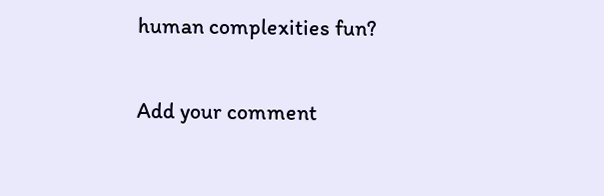human complexities fun?


Add your comment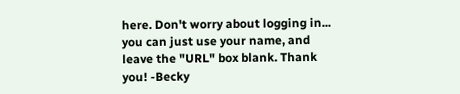here. Don't worry about logging in... you can just use your name, and leave the "URL" box blank. Thank you! -Becky